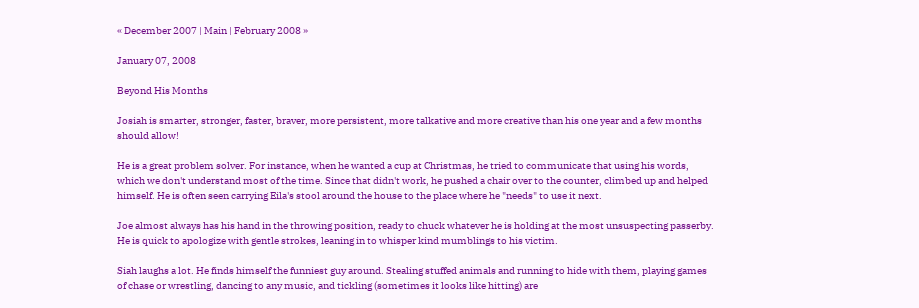« December 2007 | Main | February 2008 »

January 07, 2008

Beyond His Months

Josiah is smarter, stronger, faster, braver, more persistent, more talkative and more creative than his one year and a few months should allow!

He is a great problem solver. For instance, when he wanted a cup at Christmas, he tried to communicate that using his words, which we don't understand most of the time. Since that didn't work, he pushed a chair over to the counter, climbed up and helped himself. He is often seen carrying Eila's stool around the house to the place where he "needs" to use it next.

Joe almost always has his hand in the throwing position, ready to chuck whatever he is holding at the most unsuspecting passerby. He is quick to apologize with gentle strokes, leaning in to whisper kind mumblings to his victim.

Siah laughs a lot. He finds himself the funniest guy around. Stealing stuffed animals and running to hide with them, playing games of chase or wrestling, dancing to any music, and tickling (sometimes it looks like hitting) are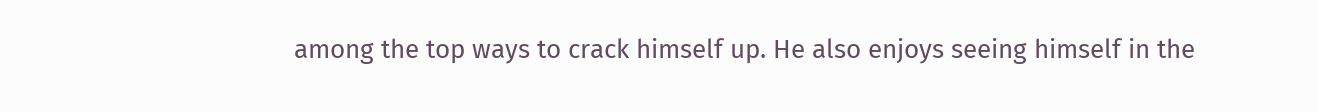among the top ways to crack himself up. He also enjoys seeing himself in the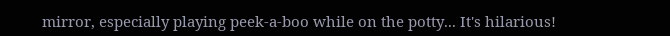mirror, especially playing peek-a-boo while on the potty... It's hilarious!